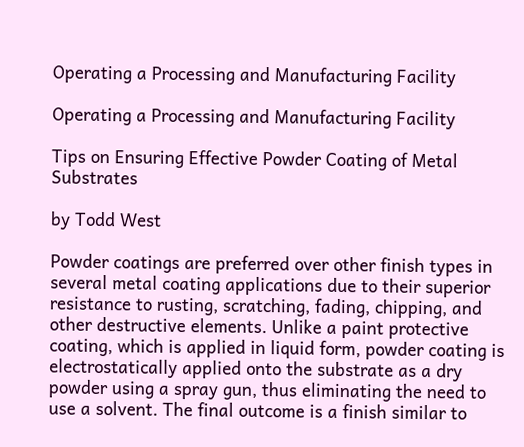Operating a Processing and Manufacturing Facility

Operating a Processing and Manufacturing Facility

Tips on Ensuring Effective Powder Coating of Metal Substrates

by Todd West

Powder coatings are preferred over other finish types in several metal coating applications due to their superior resistance to rusting, scratching, fading, chipping, and other destructive elements. Unlike a paint protective coating, which is applied in liquid form, powder coating is electrostatically applied onto the substrate as a dry powder using a spray gun, thus eliminating the need to use a solvent. The final outcome is a finish similar to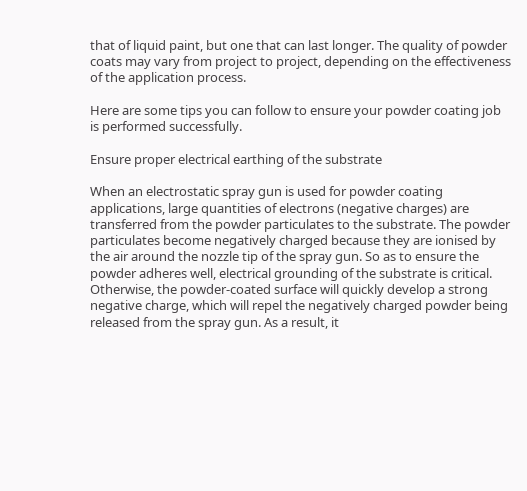that of liquid paint, but one that can last longer. The quality of powder coats may vary from project to project, depending on the effectiveness of the application process.

Here are some tips you can follow to ensure your powder coating job is performed successfully.

Ensure proper electrical earthing of the substrate

When an electrostatic spray gun is used for powder coating applications, large quantities of electrons (negative charges) are transferred from the powder particulates to the substrate. The powder particulates become negatively charged because they are ionised by the air around the nozzle tip of the spray gun. So as to ensure the powder adheres well, electrical grounding of the substrate is critical. Otherwise, the powder-coated surface will quickly develop a strong negative charge, which will repel the negatively charged powder being released from the spray gun. As a result, it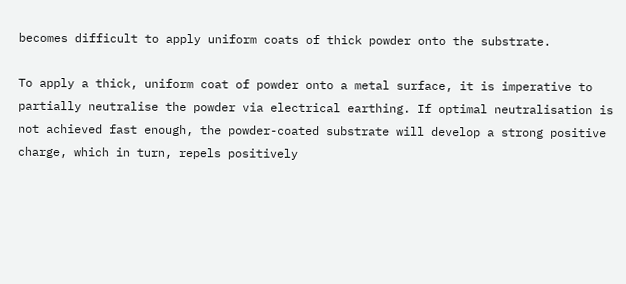becomes difficult to apply uniform coats of thick powder onto the substrate.

To apply a thick, uniform coat of powder onto a metal surface, it is imperative to partially neutralise the powder via electrical earthing. If optimal neutralisation is not achieved fast enough, the powder-coated substrate will develop a strong positive charge, which in turn, repels positively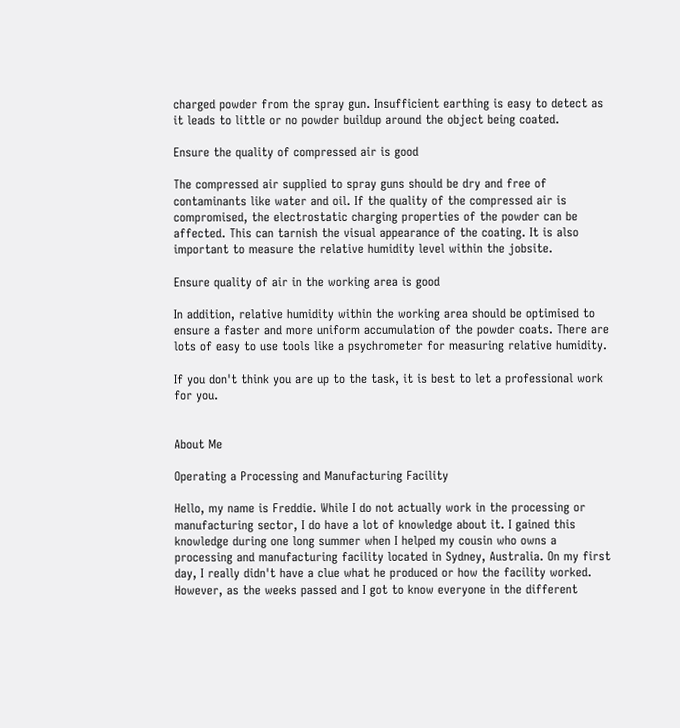charged powder from the spray gun. Insufficient earthing is easy to detect as it leads to little or no powder buildup around the object being coated.

Ensure the quality of compressed air is good

The compressed air supplied to spray guns should be dry and free of contaminants like water and oil. If the quality of the compressed air is compromised, the electrostatic charging properties of the powder can be affected. This can tarnish the visual appearance of the coating. It is also important to measure the relative humidity level within the jobsite.

Ensure quality of air in the working area is good

In addition, relative humidity within the working area should be optimised to ensure a faster and more uniform accumulation of the powder coats. There are lots of easy to use tools like a psychrometer for measuring relative humidity.

If you don't think you are up to the task, it is best to let a professional work for you.


About Me

Operating a Processing and Manufacturing Facility

Hello, my name is Freddie. While I do not actually work in the processing or manufacturing sector, I do have a lot of knowledge about it. I gained this knowledge during one long summer when I helped my cousin who owns a processing and manufacturing facility located in Sydney, Australia. On my first day, I really didn't have a clue what he produced or how the facility worked. However, as the weeks passed and I got to know everyone in the different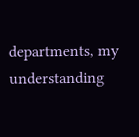departments, my understanding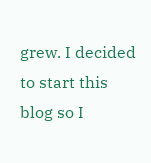grew. I decided to start this blog so I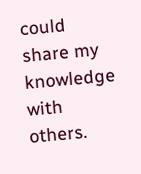could share my knowledge with others.